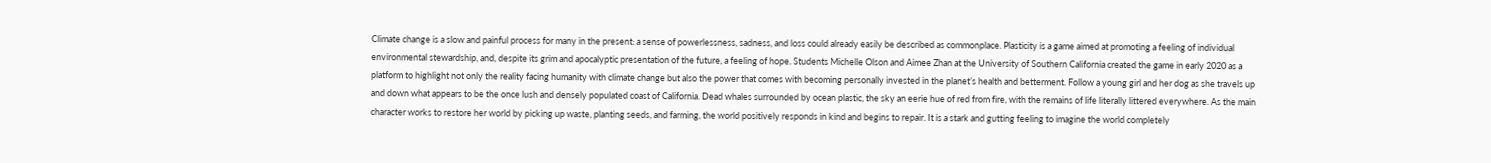Climate change is a slow and painful process for many in the present: a sense of powerlessness, sadness, and loss could already easily be described as commonplace. Plasticity is a game aimed at promoting a feeling of individual environmental stewardship, and, despite its grim and apocalyptic presentation of the future, a feeling of hope. Students Michelle Olson and Aimee Zhan at the University of Southern California created the game in early 2020 as a platform to highlight not only the reality facing humanity with climate change but also the power that comes with becoming personally invested in the planet’s health and betterment. Follow a young girl and her dog as she travels up and down what appears to be the once lush and densely populated coast of California. Dead whales surrounded by ocean plastic, the sky an eerie hue of red from fire, with the remains of life literally littered everywhere. As the main character works to restore her world by picking up waste, planting seeds, and farming, the world positively responds in kind and begins to repair. It is a stark and gutting feeling to imagine the world completely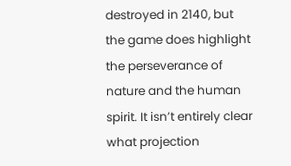destroyed in 2140, but the game does highlight the perseverance of nature and the human spirit. It isn’t entirely clear what projection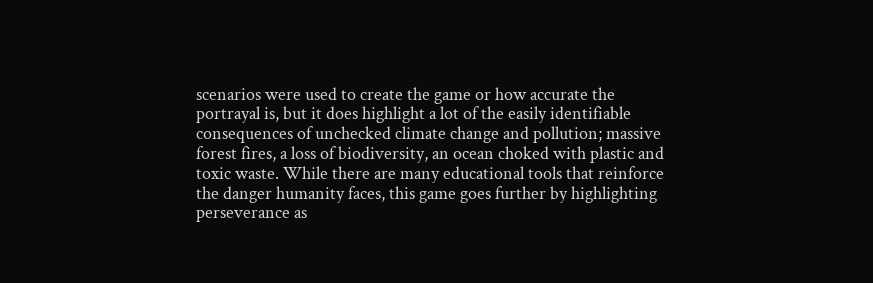scenarios were used to create the game or how accurate the portrayal is, but it does highlight a lot of the easily identifiable consequences of unchecked climate change and pollution; massive forest fires, a loss of biodiversity, an ocean choked with plastic and toxic waste. While there are many educational tools that reinforce the danger humanity faces, this game goes further by highlighting perseverance as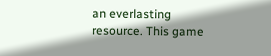an everlasting resource. This game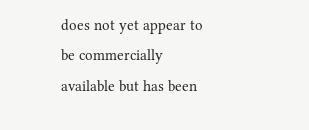does not yet appear to be commercially available but has been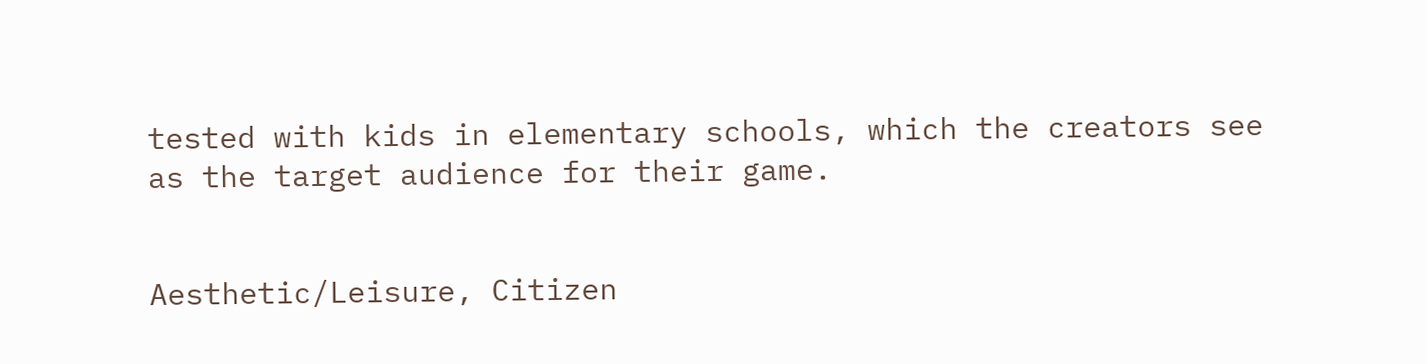tested with kids in elementary schools, which the creators see as the target audience for their game.


Aesthetic/Leisure, Citizen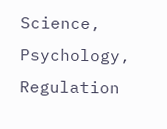Science, Psychology, Regulation